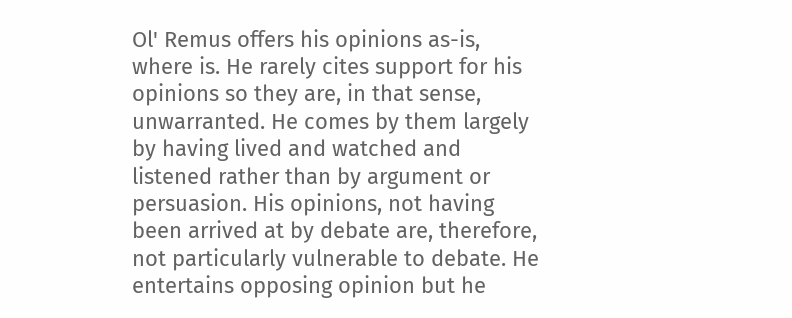Ol' Remus offers his opinions as-is, where is. He rarely cites support for his opinions so they are, in that sense, unwarranted. He comes by them largely by having lived and watched and listened rather than by argument or persuasion. His opinions, not having been arrived at by debate are, therefore, not particularly vulnerable to debate. He entertains opposing opinion but he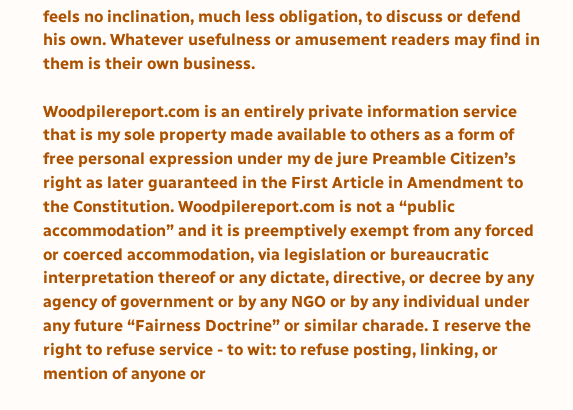feels no inclination, much less obligation, to discuss or defend his own. Whatever usefulness or amusement readers may find in them is their own business.

Woodpilereport.com is an entirely private information service that is my sole property made available to others as a form of free personal expression under my de jure Preamble Citizen’s right as later guaranteed in the First Article in Amendment to the Constitution. Woodpilereport.com is not a “public accommodation” and it is preemptively exempt from any forced or coerced accommodation, via legislation or bureaucratic interpretation thereof or any dictate, directive, or decree by any agency of government or by any NGO or by any individual under any future “Fairness Doctrine” or similar charade. I reserve the right to refuse service - to wit: to refuse posting, linking, or mention of anyone or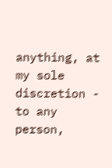anything, at my sole discretion - to any person,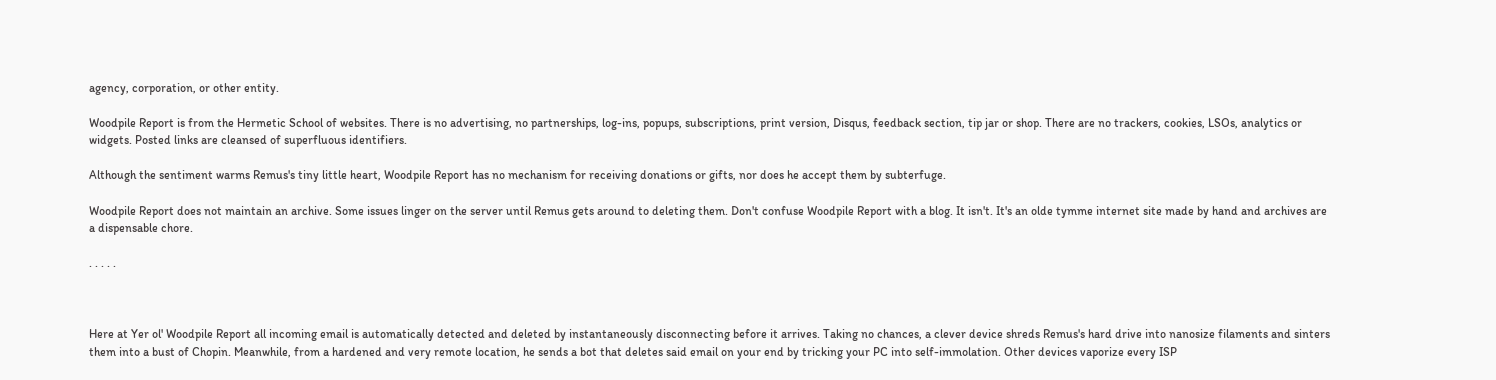agency, corporation, or other entity.

Woodpile Report is from the Hermetic School of websites. There is no advertising, no partnerships, log-ins, popups, subscriptions, print version, Disqus, feedback section, tip jar or shop. There are no trackers, cookies, LSOs, analytics or widgets. Posted links are cleansed of superfluous identifiers.

Although the sentiment warms Remus's tiny little heart, Woodpile Report has no mechanism for receiving donations or gifts, nor does he accept them by subterfuge.

Woodpile Report does not maintain an archive. Some issues linger on the server until Remus gets around to deleting them. Don't confuse Woodpile Report with a blog. It isn't. It's an olde tymme internet site made by hand and archives are a dispensable chore.

. . . . .



Here at Yer ol' Woodpile Report all incoming email is automatically detected and deleted by instantaneously disconnecting before it arrives. Taking no chances, a clever device shreds Remus's hard drive into nanosize filaments and sinters them into a bust of Chopin. Meanwhile, from a hardened and very remote location, he sends a bot that deletes said email on your end by tricking your PC into self-immolation. Other devices vaporize every ISP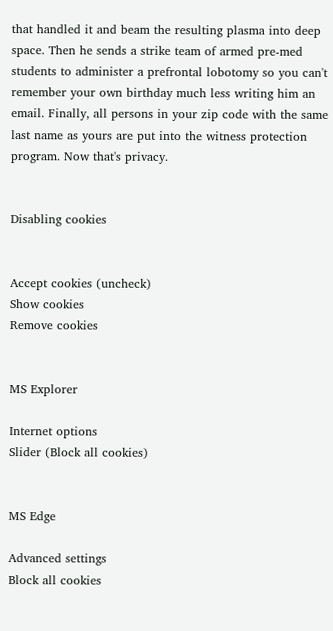that handled it and beam the resulting plasma into deep space. Then he sends a strike team of armed pre-med students to administer a prefrontal lobotomy so you can't remember your own birthday much less writing him an email. Finally, all persons in your zip code with the same last name as yours are put into the witness protection program. Now that's privacy.


Disabling cookies


Accept cookies (uncheck)
Show cookies
Remove cookies


MS Explorer

Internet options
Slider (Block all cookies)


MS Edge

Advanced settings
Block all cookies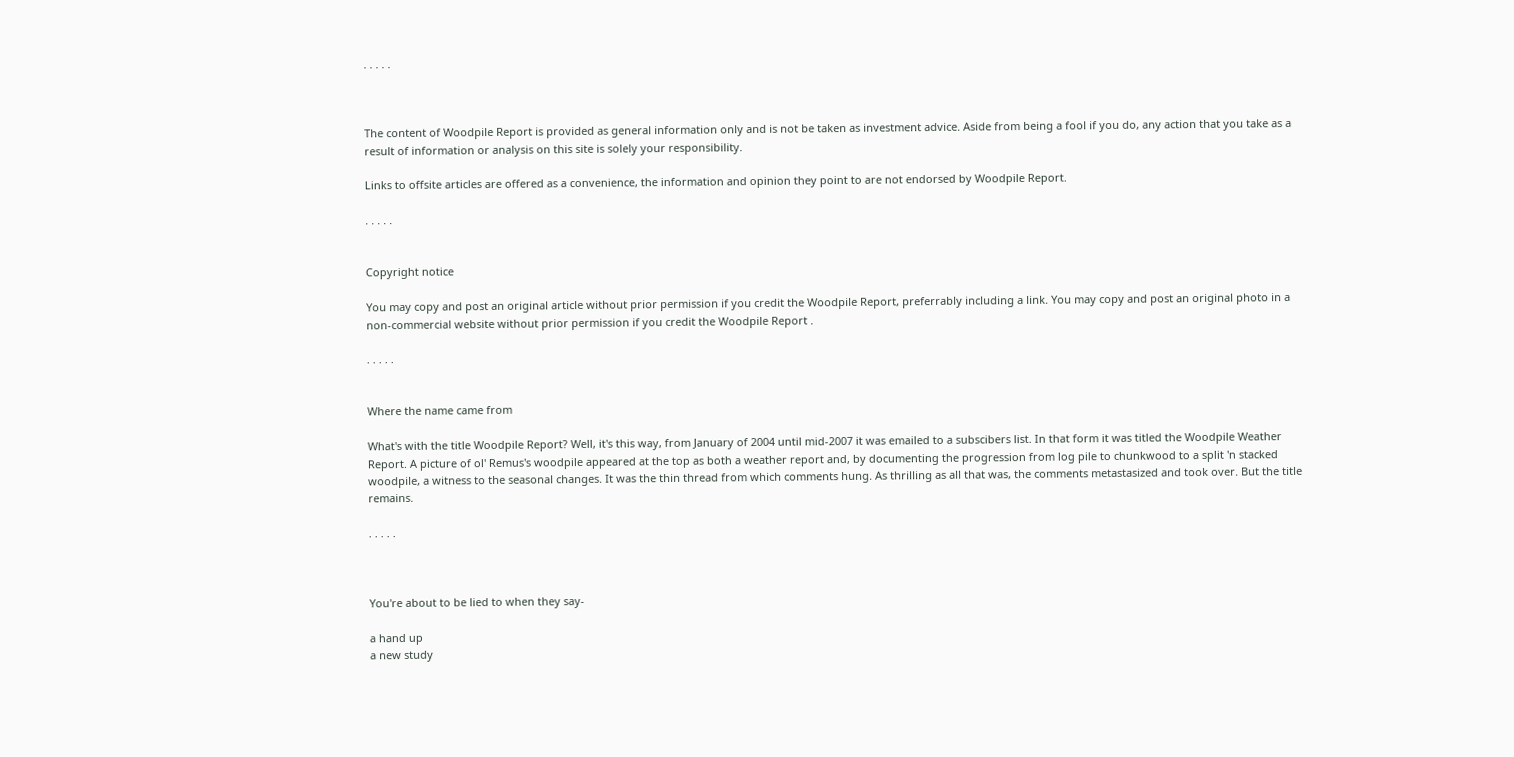. . . . .



The content of Woodpile Report is provided as general information only and is not be taken as investment advice. Aside from being a fool if you do, any action that you take as a result of information or analysis on this site is solely your responsibility.

Links to offsite articles are offered as a convenience, the information and opinion they point to are not endorsed by Woodpile Report.

. . . . .


Copyright notice

You may copy and post an original article without prior permission if you credit the Woodpile Report, preferrably including a link. You may copy and post an original photo in a non-commercial website without prior permission if you credit the Woodpile Report .

. . . . .


Where the name came from

What's with the title Woodpile Report? Well, it's this way, from January of 2004 until mid-2007 it was emailed to a subscibers list. In that form it was titled the Woodpile Weather Report. A picture of ol' Remus's woodpile appeared at the top as both a weather report and, by documenting the progression from log pile to chunkwood to a split 'n stacked woodpile, a witness to the seasonal changes. It was the thin thread from which comments hung. As thrilling as all that was, the comments metastasized and took over. But the title remains.

. . . . .



You're about to be lied to when they say-

a hand up
a new study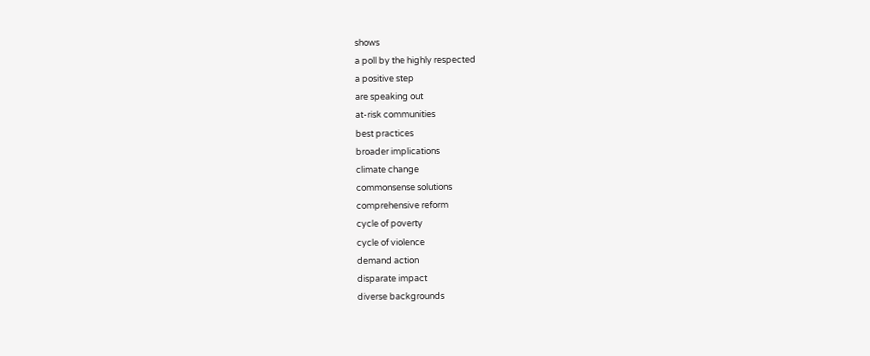shows
a poll by the highly respected
a positive step
are speaking out
at-risk communities
best practices
broader implications
climate change
commonsense solutions
comprehensive reform
cycle of poverty
cycle of violence
demand action
disparate impact
diverse backgrounds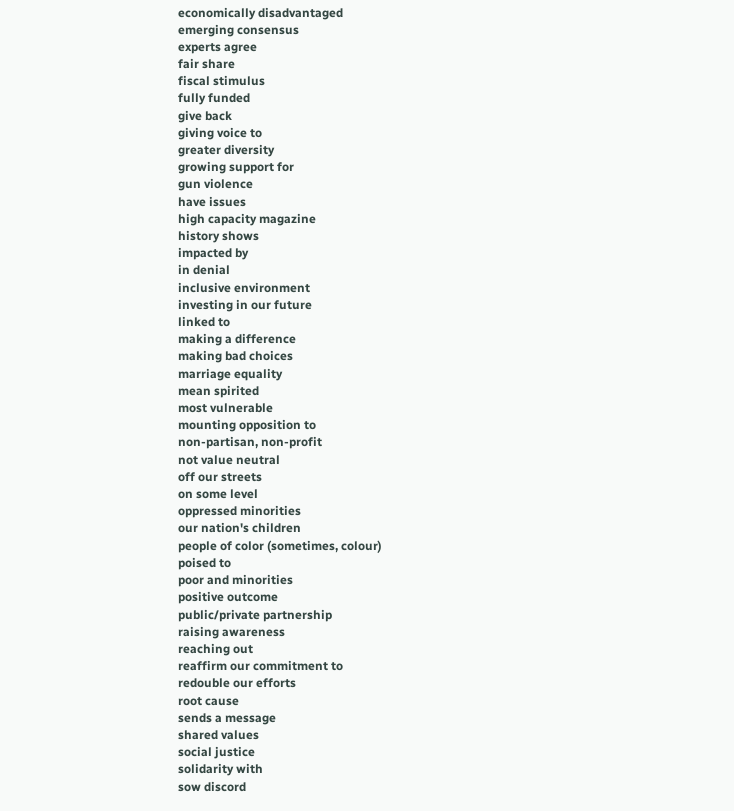economically disadvantaged
emerging consensus
experts agree
fair share
fiscal stimulus
fully funded
give back
giving voice to
greater diversity
growing support for
gun violence
have issues
high capacity magazine
history shows
impacted by
in denial
inclusive environment
investing in our future
linked to
making a difference
making bad choices
marriage equality
mean spirited
most vulnerable
mounting opposition to
non-partisan, non-profit
not value neutral
off our streets
on some level
oppressed minorities
our nation's children
people of color (sometimes, colour)
poised to
poor and minorities
positive outcome
public/private partnership
raising awareness
reaching out
reaffirm our commitment to
redouble our efforts
root cause
sends a message
shared values
social justice
solidarity with
sow discord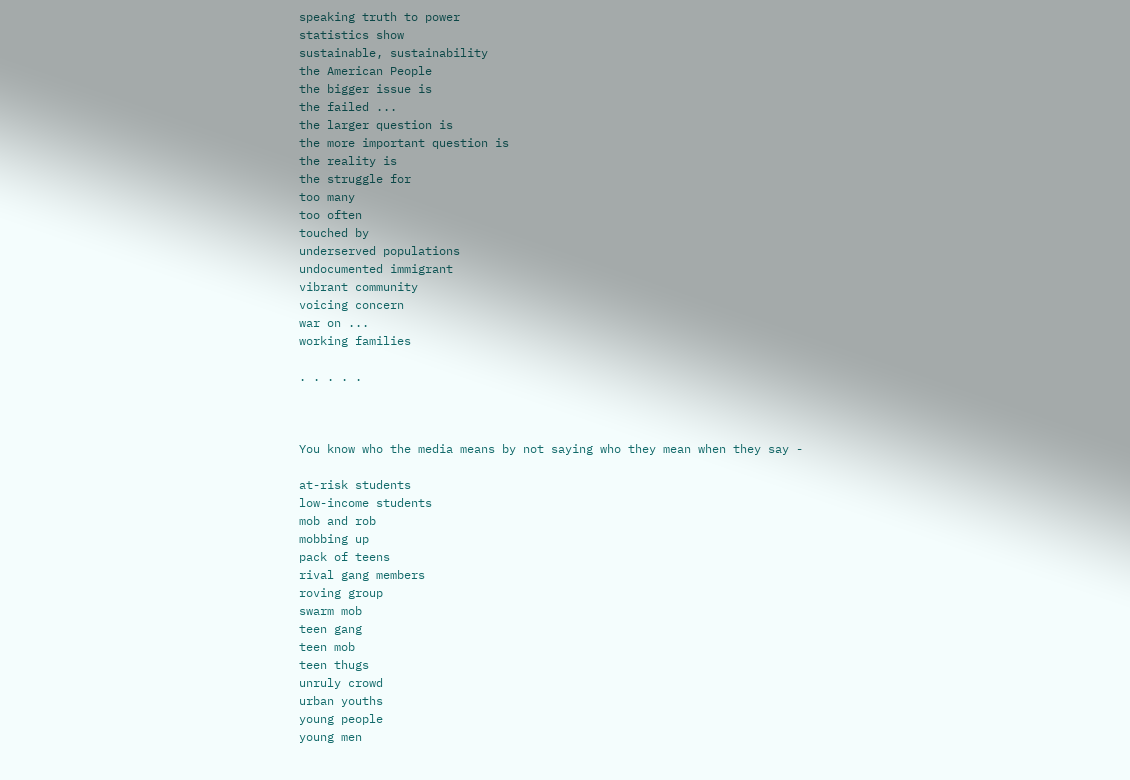speaking truth to power
statistics show
sustainable, sustainability
the American People
the bigger issue is
the failed ...
the larger question is
the more important question is
the reality is
the struggle for
too many
too often
touched by
underserved populations
undocumented immigrant
vibrant community
voicing concern
war on ...
working families

. . . . .



You know who the media means by not saying who they mean when they say -

at-risk students
low-income students
mob and rob
mobbing up
pack of teens
rival gang members
roving group
swarm mob
teen gang
teen mob
teen thugs
unruly crowd
urban youths
young people
young men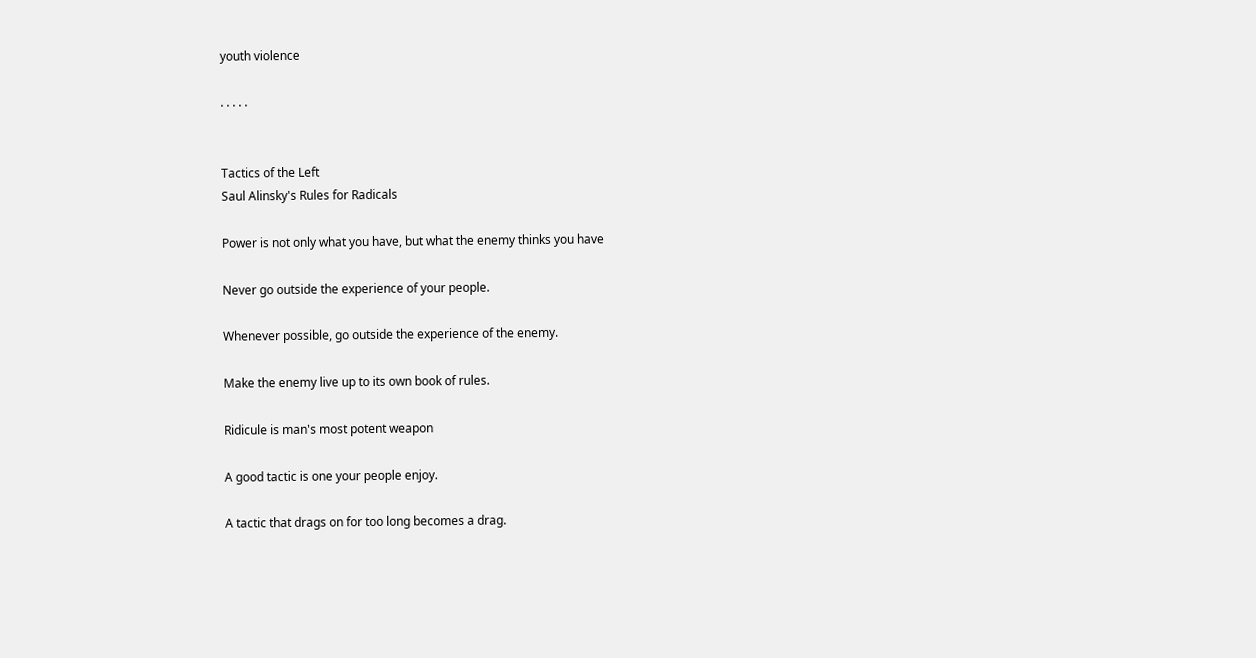youth violence

. . . . .


Tactics of the Left
Saul Alinsky's Rules for Radicals

Power is not only what you have, but what the enemy thinks you have

Never go outside the experience of your people.

Whenever possible, go outside the experience of the enemy.

Make the enemy live up to its own book of rules.

Ridicule is man's most potent weapon

A good tactic is one your people enjoy.

A tactic that drags on for too long becomes a drag.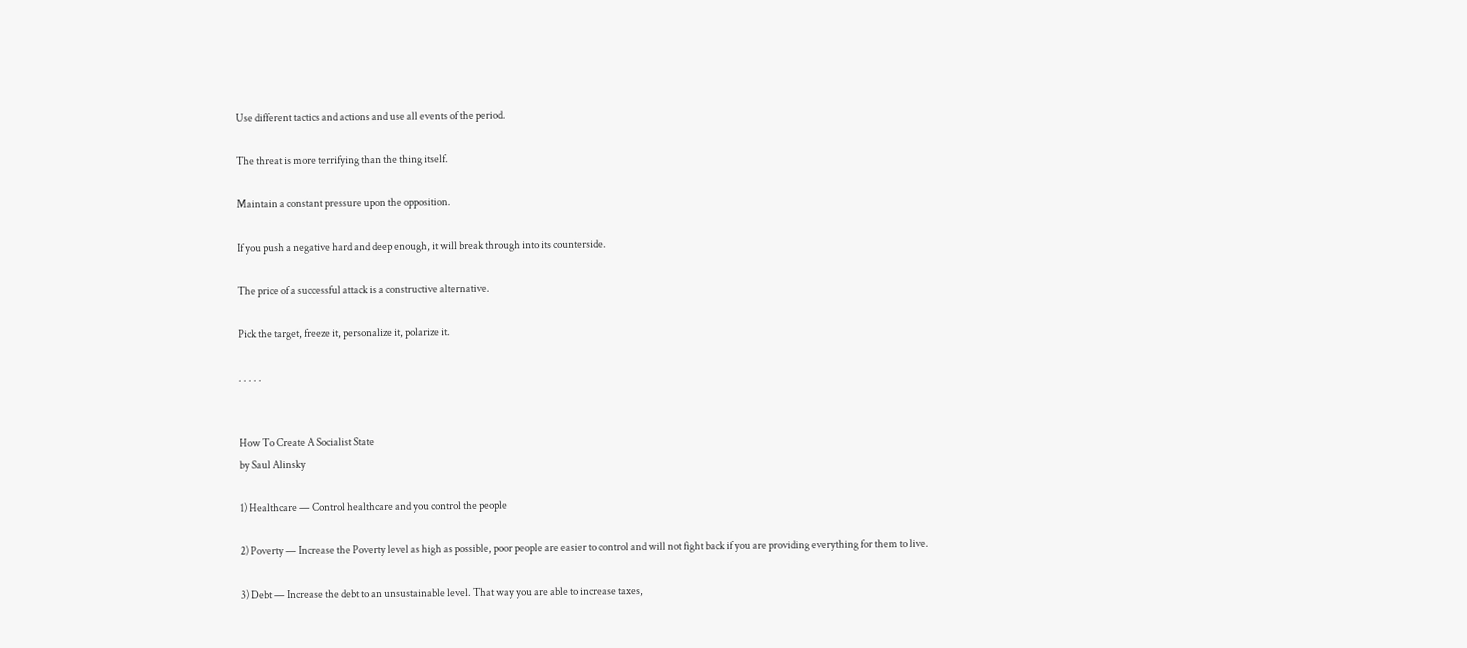Use different tactics and actions and use all events of the period.

The threat is more terrifying than the thing itself.

Maintain a constant pressure upon the opposition.

If you push a negative hard and deep enough, it will break through into its counterside.

The price of a successful attack is a constructive alternative.

Pick the target, freeze it, personalize it, polarize it.

. . . . .


How To Create A Socialist State
by Saul Alinsky

1) Healthcare — Control healthcare and you control the people

2) Poverty — Increase the Poverty level as high as possible, poor people are easier to control and will not fight back if you are providing everything for them to live.

3) Debt — Increase the debt to an unsustainable level. That way you are able to increase taxes,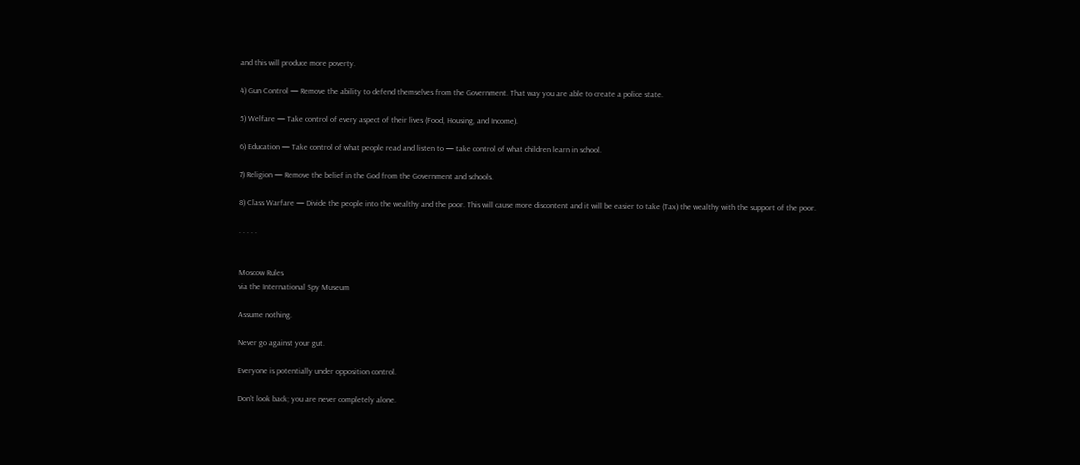and this will produce more poverty.

4) Gun Control — Remove the ability to defend themselves from the Government. That way you are able to create a police state.

5) Welfare — Take control of every aspect of their lives (Food, Housing, and Income).

6) Education — Take control of what people read and listen to — take control of what children learn in school.

7) Religion — Remove the belief in the God from the Government and schools.

8) Class Warfare — Divide the people into the wealthy and the poor. This will cause more discontent and it will be easier to take (Tax) the wealthy with the support of the poor.

. . . . .


Moscow Rules
via the International Spy Museum

Assume nothing.

Never go against your gut.

Everyone is potentially under opposition control.

Don't look back; you are never completely alone.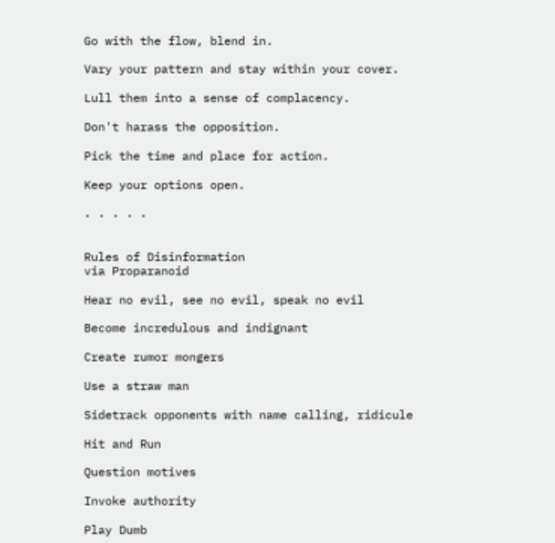Go with the flow, blend in.

Vary your pattern and stay within your cover.

Lull them into a sense of complacency.

Don't harass the opposition.

Pick the time and place for action.

Keep your options open.

. . . . .


Rules of Disinformation
via Proparanoid

Hear no evil, see no evil, speak no evil

Become incredulous and indignant

Create rumor mongers

Use a straw man

Sidetrack opponents with name calling, ridicule

Hit and Run

Question motives

Invoke authority

Play Dumb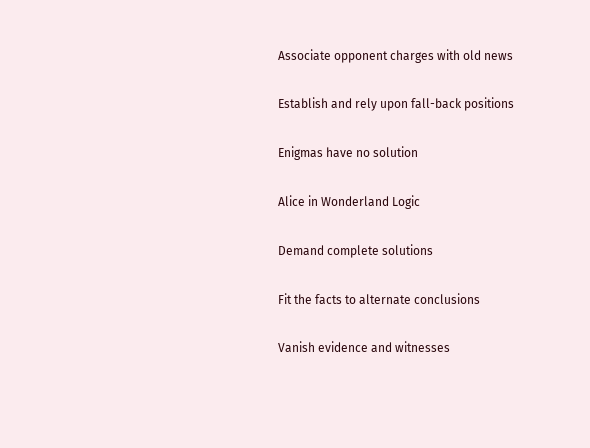Associate opponent charges with old news

Establish and rely upon fall-back positions

Enigmas have no solution

Alice in Wonderland Logic

Demand complete solutions

Fit the facts to alternate conclusions

Vanish evidence and witnesses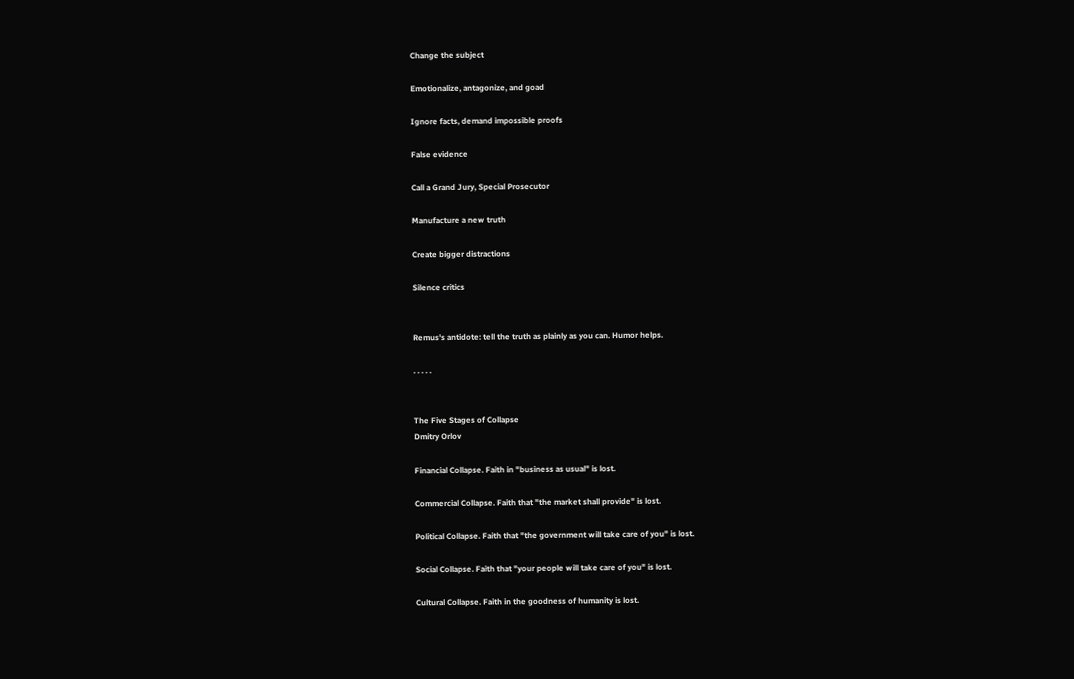Change the subject

Emotionalize, antagonize, and goad

Ignore facts, demand impossible proofs

False evidence

Call a Grand Jury, Special Prosecutor

Manufacture a new truth

Create bigger distractions

Silence critics


Remus's antidote: tell the truth as plainly as you can. Humor helps.

. . . . .


The Five Stages of Collapse
Dmitry Orlov

Financial Collapse. Faith in "business as usual" is lost.

Commercial Collapse. Faith that "the market shall provide" is lost.

Political Collapse. Faith that "the government will take care of you" is lost.

Social Collapse. Faith that "your people will take care of you" is lost.

Cultural Collapse. Faith in the goodness of humanity is lost.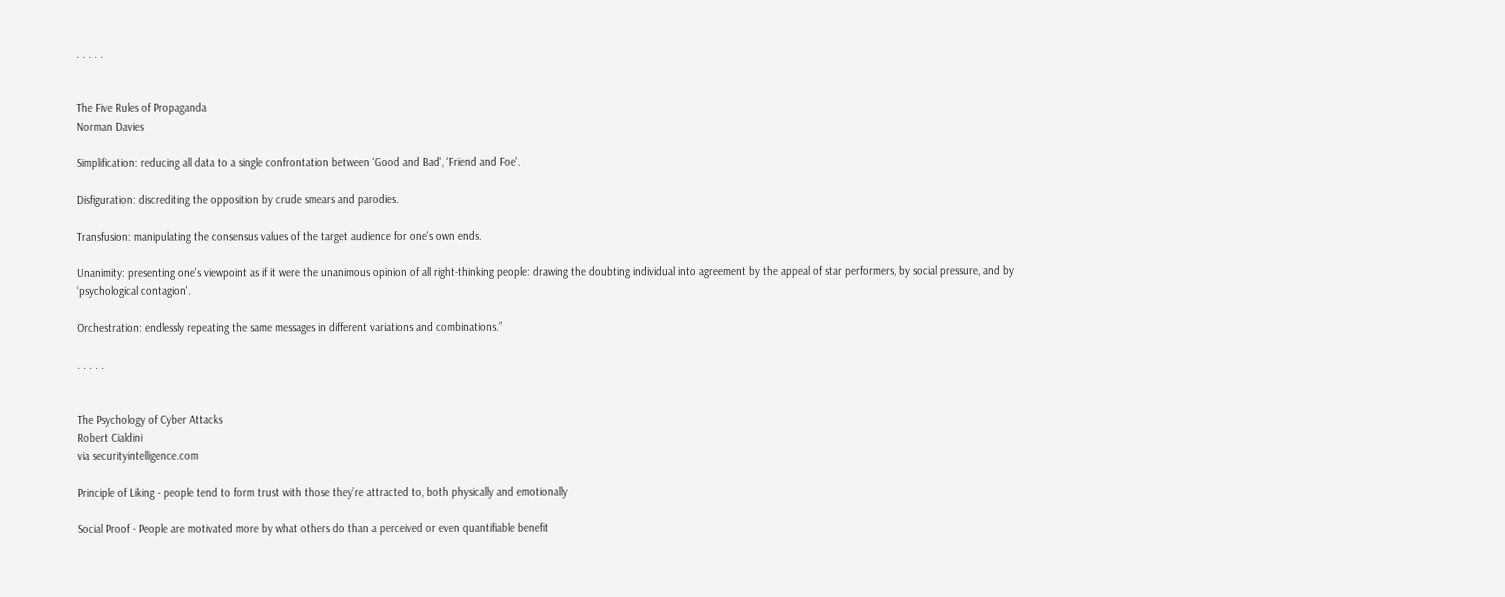. . . . .


The Five Rules of Propaganda
Norman Davies

Simplification: reducing all data to a single confrontation between ‘Good and Bad', ‘Friend and Foe'.

Disfiguration: discrediting the opposition by crude smears and parodies.

Transfusion: manipulating the consensus values of the target audience for one's own ends.

Unanimity: presenting one's viewpoint as if it were the unanimous opinion of all right-thinking people: drawing the doubting individual into agreement by the appeal of star performers, by social pressure, and by ‘psychological contagion'.

Orchestration: endlessly repeating the same messages in different variations and combinations.”

. . . . .


The Psychology of Cyber Attacks
Robert Cialdini
via securityintelligence.com

Principle of Liking - people tend to form trust with those they’re attracted to, both physically and emotionally

Social Proof - People are motivated more by what others do than a perceived or even quantifiable benefit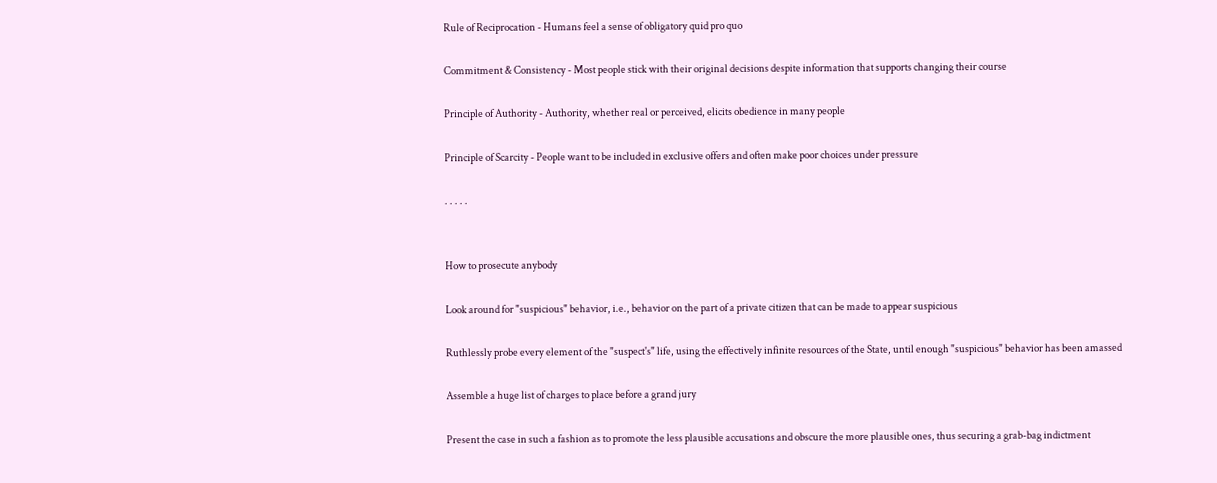Rule of Reciprocation - Humans feel a sense of obligatory quid pro quo

Commitment & Consistency - Most people stick with their original decisions despite information that supports changing their course

Principle of Authority - Authority, whether real or perceived, elicits obedience in many people

Principle of Scarcity - People want to be included in exclusive offers and often make poor choices under pressure

. . . . .


How to prosecute anybody

Look around for "suspicious" behavior, i.e., behavior on the part of a private citizen that can be made to appear suspicious

Ruthlessly probe every element of the "suspect's" life, using the effectively infinite resources of the State, until enough "suspicious" behavior has been amassed

Assemble a huge list of charges to place before a grand jury

Present the case in such a fashion as to promote the less plausible accusations and obscure the more plausible ones, thus securing a grab-bag indictment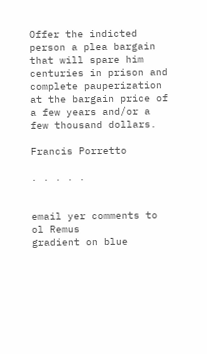Offer the indicted person a plea bargain that will spare him centuries in prison and complete pauperization at the bargain price of a few years and/or a few thousand dollars.

Francis Porretto

. . . . .


email yer comments to ol Remus
gradient on blue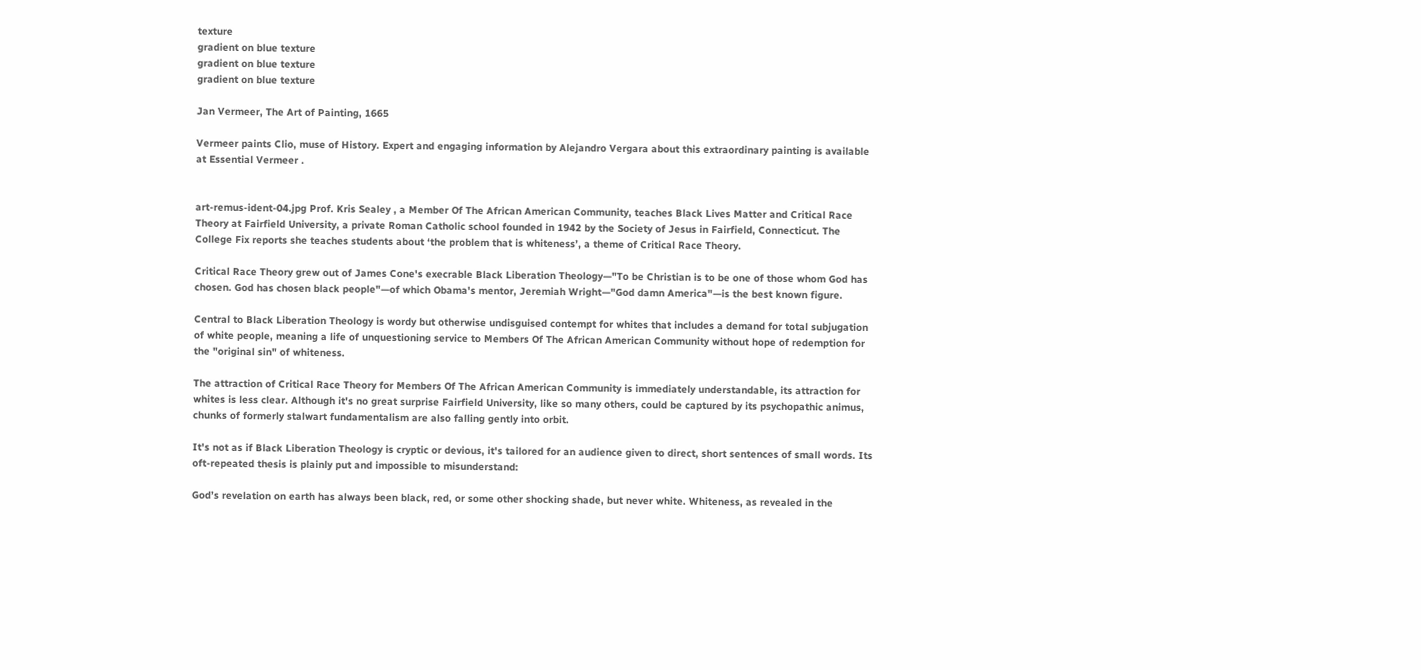texture
gradient on blue texture
gradient on blue texture
gradient on blue texture

Jan Vermeer, The Art of Painting, 1665

Vermeer paints Clio, muse of History. Expert and engaging information by Alejandro Vergara about this extraordinary painting is available at Essential Vermeer .


art-remus-ident-04.jpg Prof. Kris Sealey , a Member Of The African American Community, teaches Black Lives Matter and Critical Race Theory at Fairfield University, a private Roman Catholic school founded in 1942 by the Society of Jesus in Fairfield, Connecticut. The College Fix reports she teaches students about ‘the problem that is whiteness’, a theme of Critical Race Theory.

Critical Race Theory grew out of James Cone's execrable Black Liberation Theology—"To be Christian is to be one of those whom God has chosen. God has chosen black people"—of which Obama's mentor, Jeremiah Wright—"God damn America"—is the best known figure.

Central to Black Liberation Theology is wordy but otherwise undisguised contempt for whites that includes a demand for total subjugation of white people, meaning a life of unquestioning service to Members Of The African American Community without hope of redemption for the "original sin" of whiteness.

The attraction of Critical Race Theory for Members Of The African American Community is immediately understandable, its attraction for whites is less clear. Although it's no great surprise Fairfield University, like so many others, could be captured by its psychopathic animus, chunks of formerly stalwart fundamentalism are also falling gently into orbit.

It's not as if Black Liberation Theology is cryptic or devious, it's tailored for an audience given to direct, short sentences of small words. Its oft-repeated thesis is plainly put and impossible to misunderstand:

God’s revelation on earth has always been black, red, or some other shocking shade, but never white. Whiteness, as revealed in the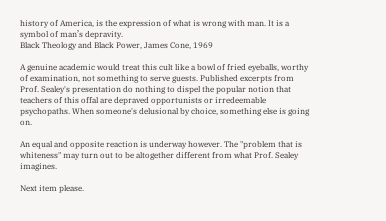history of America, is the expression of what is wrong with man. It is a symbol of man’s depravity.
Black Theology and Black Power, James Cone, 1969

A genuine academic would treat this cult like a bowl of fried eyeballs, worthy of examination, not something to serve guests. Published excerpts from Prof. Sealey's presentation do nothing to dispel the popular notion that teachers of this offal are depraved opportunists or irredeemable psychopaths. When someone's delusional by choice, something else is going on.

An equal and opposite reaction is underway however. The "problem that is whiteness" may turn out to be altogether different from what Prof. Sealey imagines.

Next item please.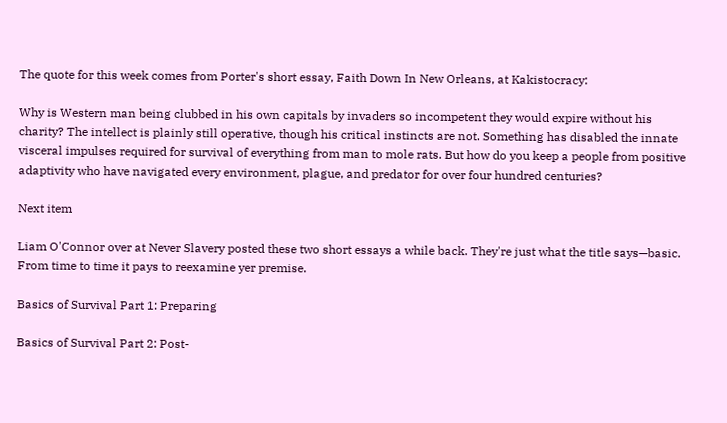The quote for this week comes from Porter's short essay, Faith Down In New Orleans, at Kakistocracy:

Why is Western man being clubbed in his own capitals by invaders so incompetent they would expire without his charity? The intellect is plainly still operative, though his critical instincts are not. Something has disabled the innate visceral impulses required for survival of everything from man to mole rats. But how do you keep a people from positive adaptivity who have navigated every environment, plague, and predator for over four hundred centuries?

Next item

Liam O'Connor over at Never Slavery posted these two short essays a while back. They're just what the title says—basic. From time to time it pays to reexamine yer premise.

Basics of Survival Part 1: Preparing

Basics of Survival Part 2: Post-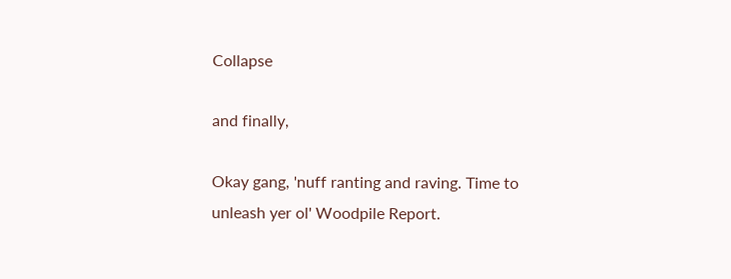Collapse

and finally,

Okay gang, 'nuff ranting and raving. Time to unleash yer ol' Woodpile Report.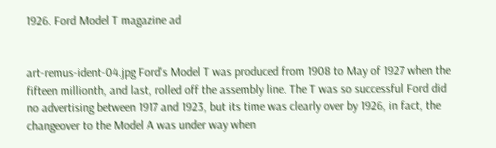1926. Ford Model T magazine ad


art-remus-ident-04.jpg Ford's Model T was produced from 1908 to May of 1927 when the fifteen millionth, and last, rolled off the assembly line. The T was so successful Ford did no advertising between 1917 and 1923, but its time was clearly over by 1926, in fact, the changeover to the Model A was under way when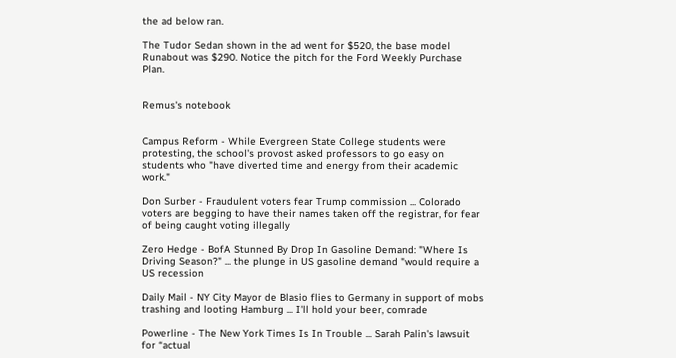the ad below ran.

The Tudor Sedan shown in the ad went for $520, the base model Runabout was $290. Notice the pitch for the Ford Weekly Purchase Plan.


Remus's notebook


Campus Reform - While Evergreen State College students were protesting, the school's provost asked professors to go easy on students who "have diverted time and energy from their academic work."

Don Surber - Fraudulent voters fear Trump commission ... Colorado voters are begging to have their names taken off the registrar, for fear of being caught voting illegally

Zero Hedge - BofA Stunned By Drop In Gasoline Demand: "Where Is Driving Season?" ... the plunge in US gasoline demand "would require a US recession

Daily Mail - NY City Mayor de Blasio flies to Germany in support of mobs trashing and looting Hamburg ... I'll hold your beer, comrade

Powerline - The New York Times Is In Trouble ... Sarah Palin's lawsuit for “actual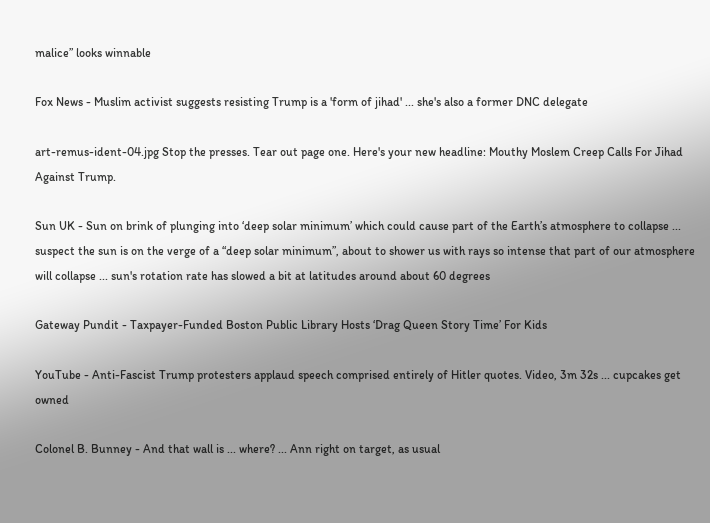malice” looks winnable

Fox News - Muslim activist suggests resisting Trump is a 'form of jihad' ... she's also a former DNC delegate

art-remus-ident-04.jpg Stop the presses. Tear out page one. Here's your new headline: Mouthy Moslem Creep Calls For Jihad Against Trump.

Sun UK - Sun on brink of plunging into ‘deep solar minimum’ which could cause part of the Earth’s atmosphere to collapse ... suspect the sun is on the verge of a “deep solar minimum”, about to shower us with rays so intense that part of our atmosphere will collapse ... sun's rotation rate has slowed a bit at latitudes around about 60 degrees

Gateway Pundit - Taxpayer-Funded Boston Public Library Hosts ‘Drag Queen Story Time’ For Kids

YouTube - Anti-Fascist Trump protesters applaud speech comprised entirely of Hitler quotes. Video, 3m 32s ... cupcakes get owned

Colonel B. Bunney - And that wall is ... where? ... Ann right on target, as usual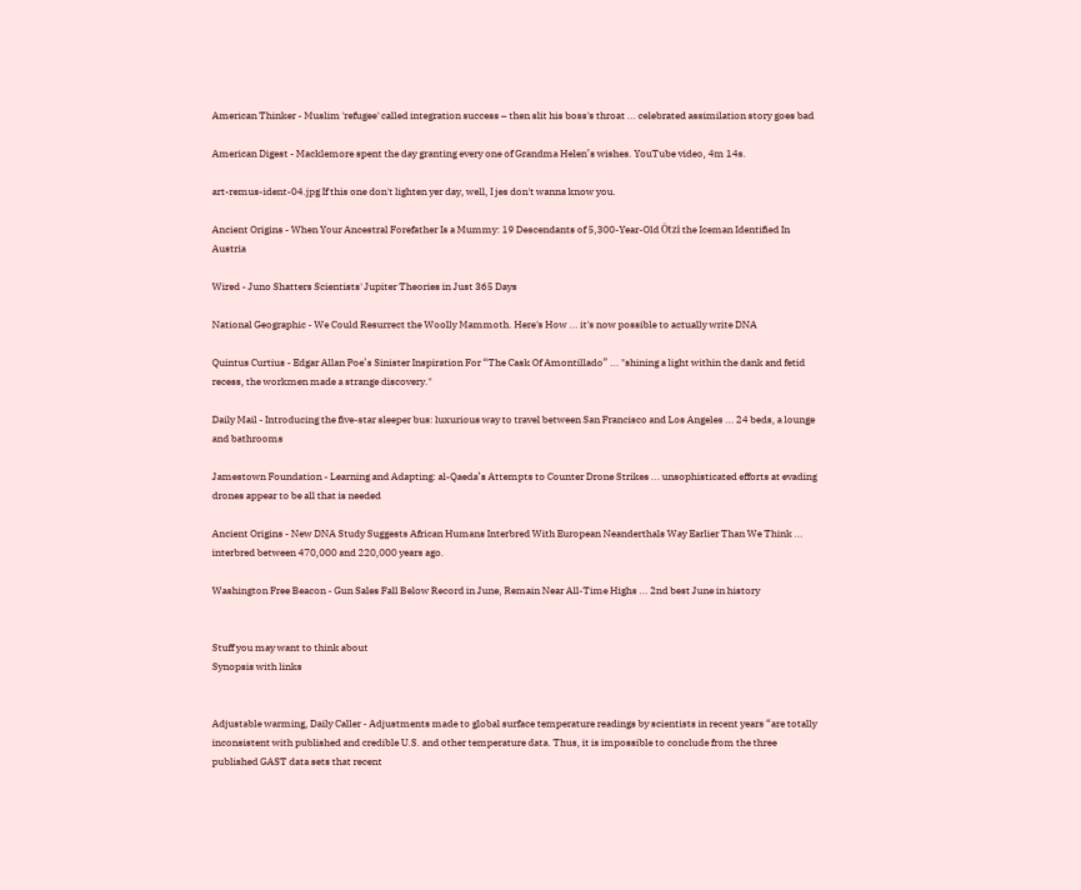American Thinker - Muslim 'refugee' called integration success – then slit his boss's throat ... celebrated assimilation story goes bad

American Digest - Macklemore spent the day granting every one of Grandma Helen’s wishes. YouTube video, 4m 14s.

art-remus-ident-04.jpg If this one don't lighten yer day, well, I jes don't wanna know you.

Ancient Origins - When Your Ancestral Forefather Is a Mummy: 19 Descendants of 5,300-Year-Old Ötzi the Iceman Identified In Austria

Wired - Juno Shatters Scientists' Jupiter Theories in Just 365 Days

National Geographic - We Could Resurrect the Woolly Mammoth. Here's How ... it's now possible to actually write DNA

Quintus Curtius - Edgar Allan Poe’s Sinister Inspiration For “The Cask Of Amontillado” ... "shining a light within the dank and fetid recess, the workmen made a strange discovery."

Daily Mail - Introducing the five-star sleeper bus: luxurious way to travel between San Francisco and Los Angeles ... 24 beds, a lounge and bathrooms

Jamestown Foundation - Learning and Adapting: al-Qaeda’s Attempts to Counter Drone Strikes ... unsophisticated efforts at evading drones appear to be all that is needed

Ancient Origins - New DNA Study Suggests African Humans Interbred With European Neanderthals Way Earlier Than We Think ... interbred between 470,000 and 220,000 years ago.

Washington Free Beacon - Gun Sales Fall Below Record in June, Remain Near All-Time Highs ... 2nd best June in history


Stuff you may want to think about
Synopsis with links


Adjustable warming, Daily Caller - Adjustments made to global surface temperature readings by scientists in recent years “are totally inconsistent with published and credible U.S. and other temperature data. Thus, it is impossible to conclude from the three published GAST data sets that recent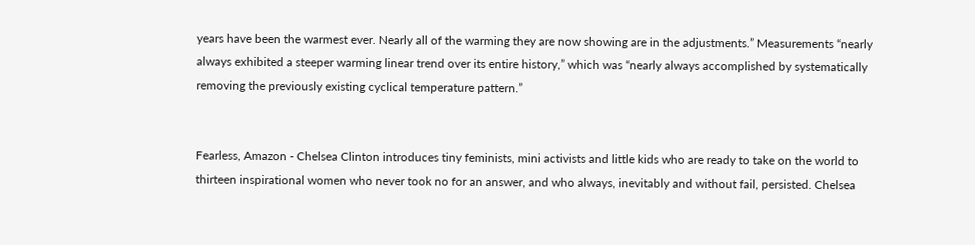years have been the warmest ever. Nearly all of the warming they are now showing are in the adjustments.” Measurements “nearly always exhibited a steeper warming linear trend over its entire history,” which was “nearly always accomplished by systematically removing the previously existing cyclical temperature pattern.”


Fearless, Amazon - Chelsea Clinton introduces tiny feminists, mini activists and little kids who are ready to take on the world to thirteen inspirational women who never took no for an answer, and who always, inevitably and without fail, persisted. Chelsea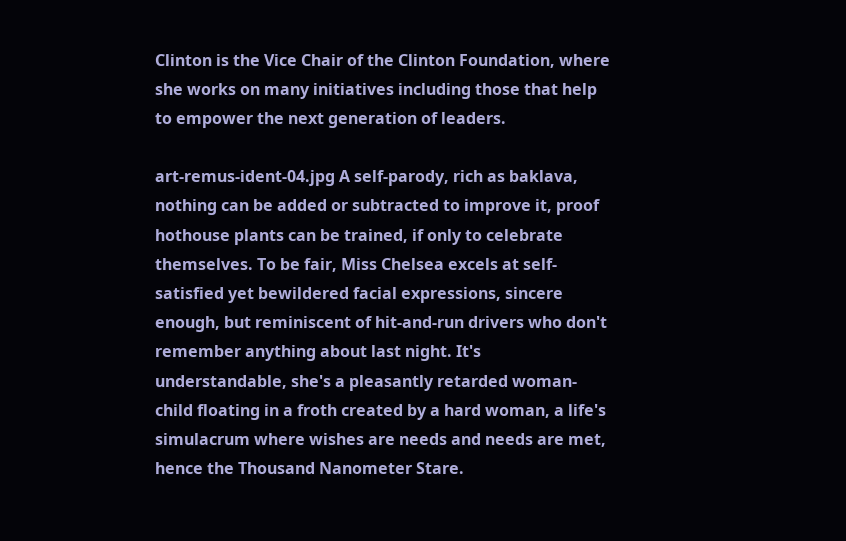Clinton is the Vice Chair of the Clinton Foundation, where she works on many initiatives including those that help to empower the next generation of leaders.

art-remus-ident-04.jpg A self-parody, rich as baklava, nothing can be added or subtracted to improve it, proof hothouse plants can be trained, if only to celebrate themselves. To be fair, Miss Chelsea excels at self-satisfied yet bewildered facial expressions, sincere enough, but reminiscent of hit-and-run drivers who don't remember anything about last night. It's understandable, she's a pleasantly retarded woman-child floating in a froth created by a hard woman, a life's simulacrum where wishes are needs and needs are met, hence the Thousand Nanometer Stare.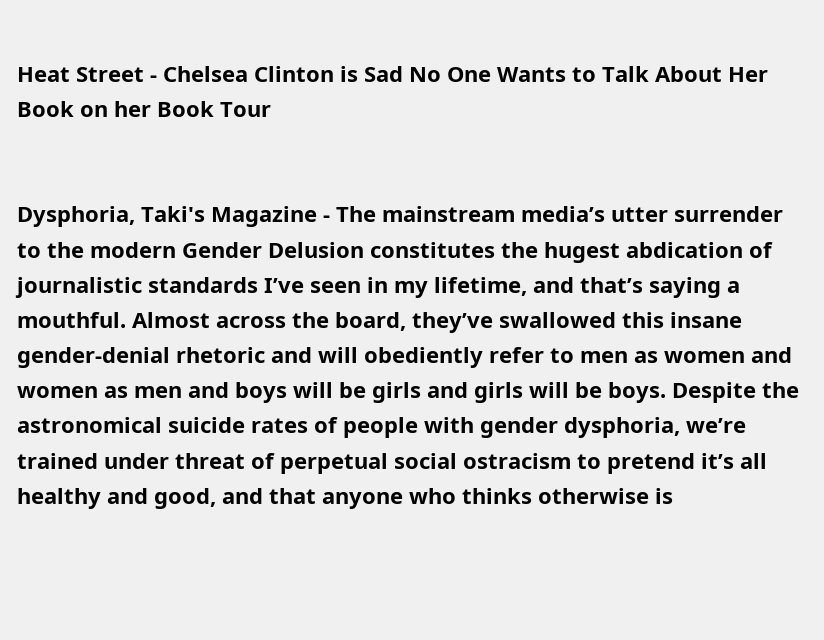Heat Street - Chelsea Clinton is Sad No One Wants to Talk About Her Book on her Book Tour


Dysphoria, Taki's Magazine - The mainstream media’s utter surrender to the modern Gender Delusion constitutes the hugest abdication of journalistic standards I’ve seen in my lifetime, and that’s saying a mouthful. Almost across the board, they’ve swallowed this insane gender-denial rhetoric and will obediently refer to men as women and women as men and boys will be girls and girls will be boys. Despite the astronomical suicide rates of people with gender dysphoria, we’re trained under threat of perpetual social ostracism to pretend it’s all healthy and good, and that anyone who thinks otherwise is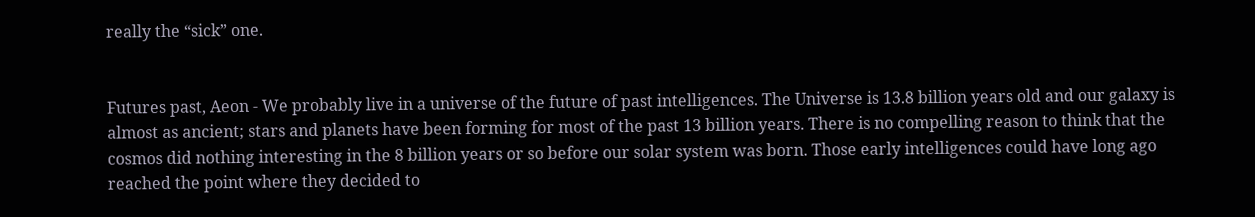really the “sick” one.


Futures past, Aeon - We probably live in a universe of the future of past intelligences. The Universe is 13.8 billion years old and our galaxy is almost as ancient; stars and planets have been forming for most of the past 13 billion years. There is no compelling reason to think that the cosmos did nothing interesting in the 8 billion years or so before our solar system was born. Those early intelligences could have long ago reached the point where they decided to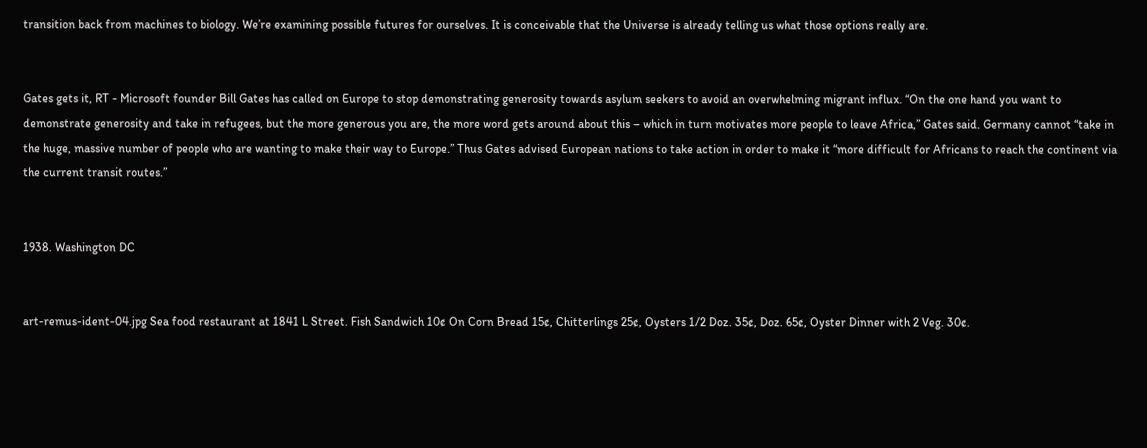transition back from machines to biology. We’re examining possible futures for ourselves. It is conceivable that the Universe is already telling us what those options really are.


Gates gets it, RT - Microsoft founder Bill Gates has called on Europe to stop demonstrating generosity towards asylum seekers to avoid an overwhelming migrant influx. “On the one hand you want to demonstrate generosity and take in refugees, but the more generous you are, the more word gets around about this – which in turn motivates more people to leave Africa,” Gates said. Germany cannot “take in the huge, massive number of people who are wanting to make their way to Europe.” Thus Gates advised European nations to take action in order to make it “more difficult for Africans to reach the continent via the current transit routes.”


1938. Washington DC


art-remus-ident-04.jpg Sea food restaurant at 1841 L Street. Fish Sandwich 10¢ On Corn Bread 15¢, Chitterlings 25¢, Oysters 1/2 Doz. 35¢, Doz. 65¢, Oyster Dinner with 2 Veg. 30¢.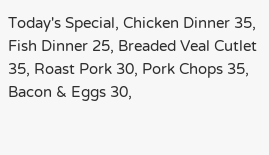Today's Special, Chicken Dinner 35, Fish Dinner 25, Breaded Veal Cutlet 35, Roast Pork 30, Pork Chops 35, Bacon & Eggs 30,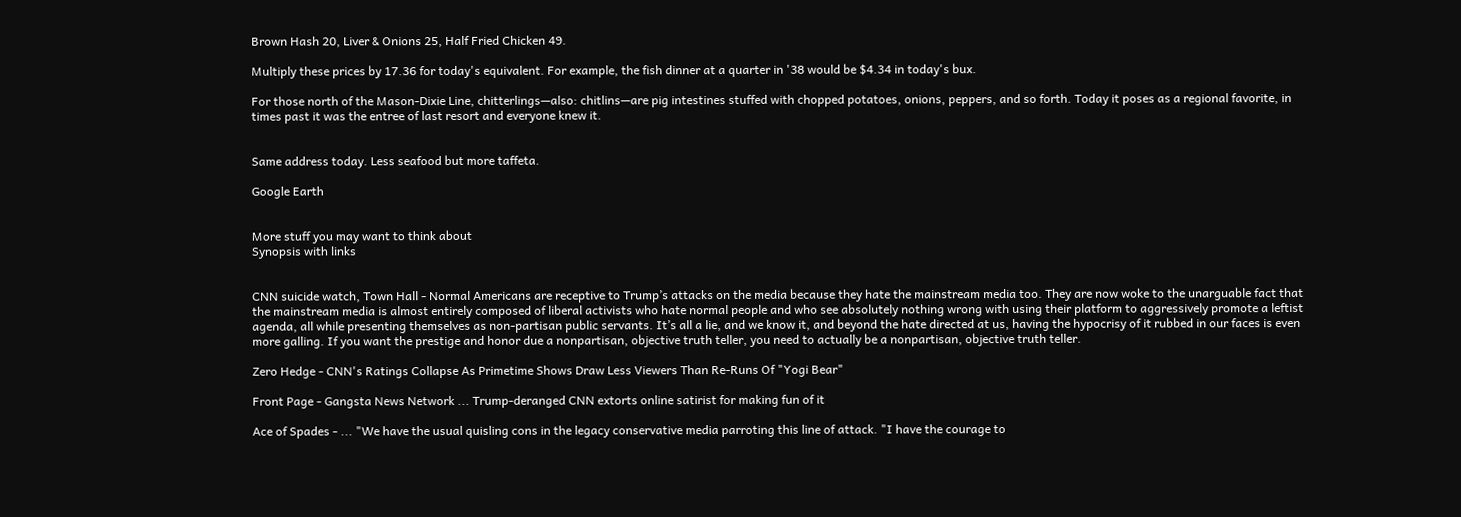Brown Hash 20, Liver & Onions 25, Half Fried Chicken 49.

Multiply these prices by 17.36 for today's equivalent. For example, the fish dinner at a quarter in '38 would be $4.34 in today's bux.

For those north of the Mason-Dixie Line, chitterlings—also: chitlins—are pig intestines stuffed with chopped potatoes, onions, peppers, and so forth. Today it poses as a regional favorite, in times past it was the entree of last resort and everyone knew it.


Same address today. Less seafood but more taffeta.

Google Earth


More stuff you may want to think about
Synopsis with links


CNN suicide watch, Town Hall - Normal Americans are receptive to Trump’s attacks on the media because they hate the mainstream media too. They are now woke to the unarguable fact that the mainstream media is almost entirely composed of liberal activists who hate normal people and who see absolutely nothing wrong with using their platform to aggressively promote a leftist agenda, all while presenting themselves as non-partisan public servants. It’s all a lie, and we know it, and beyond the hate directed at us, having the hypocrisy of it rubbed in our faces is even more galling. If you want the prestige and honor due a nonpartisan, objective truth teller, you need to actually be a nonpartisan, objective truth teller.

Zero Hedge - CNN's Ratings Collapse As Primetime Shows Draw Less Viewers Than Re-Runs Of "Yogi Bear"

Front Page - Gangsta News Network ... Trump-deranged CNN extorts online satirist for making fun of it

Ace of Spades - ... "We have the usual quisling cons in the legacy conservative media parroting this line of attack. "I have the courage to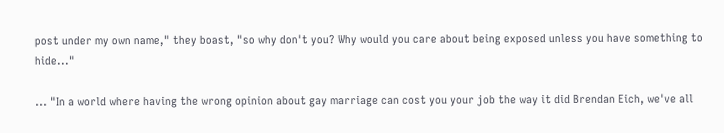post under my own name," they boast, "so why don't you? Why would you care about being exposed unless you have something to hide..."

... "In a world where having the wrong opinion about gay marriage can cost you your job the way it did Brendan Eich, we've all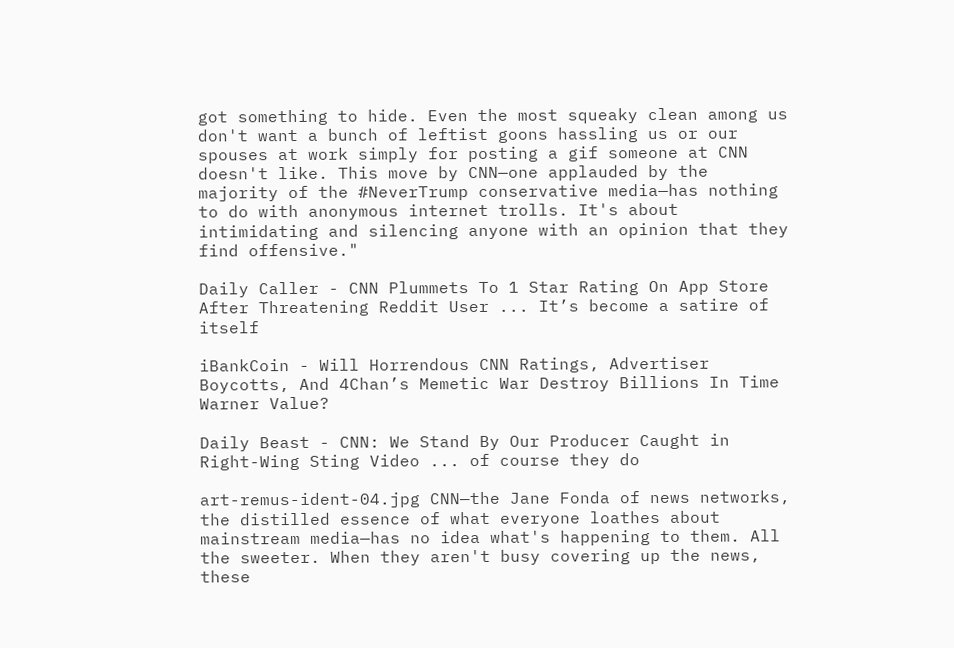got something to hide. Even the most squeaky clean among us don't want a bunch of leftist goons hassling us or our spouses at work simply for posting a gif someone at CNN doesn't like. This move by CNN—one applauded by the majority of the #NeverTrump conservative media—has nothing to do with anonymous internet trolls. It's about intimidating and silencing anyone with an opinion that they find offensive."

Daily Caller - CNN Plummets To 1 Star Rating On App Store After Threatening Reddit User ... It’s become a satire of itself

iBankCoin - Will Horrendous CNN Ratings, Advertiser Boycotts, And 4Chan’s Memetic War Destroy Billions In Time Warner Value?

Daily Beast - CNN: We Stand By Our Producer Caught in Right-Wing Sting Video ... of course they do

art-remus-ident-04.jpg CNN—the Jane Fonda of news networks, the distilled essence of what everyone loathes about mainstream media—has no idea what's happening to them. All the sweeter. When they aren't busy covering up the news, these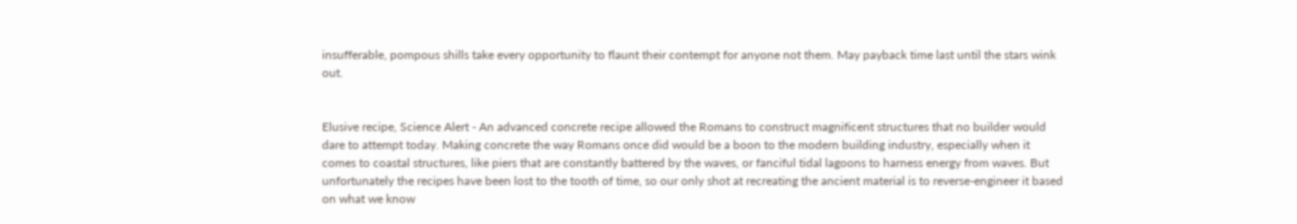insufferable, pompous shills take every opportunity to flaunt their contempt for anyone not them. May payback time last until the stars wink out.


Elusive recipe, Science Alert - An advanced concrete recipe allowed the Romans to construct magnificent structures that no builder would dare to attempt today. Making concrete the way Romans once did would be a boon to the modern building industry, especially when it comes to coastal structures, like piers that are constantly battered by the waves, or fanciful tidal lagoons to harness energy from waves. But unfortunately the recipes have been lost to the tooth of time, so our only shot at recreating the ancient material is to reverse-engineer it based on what we know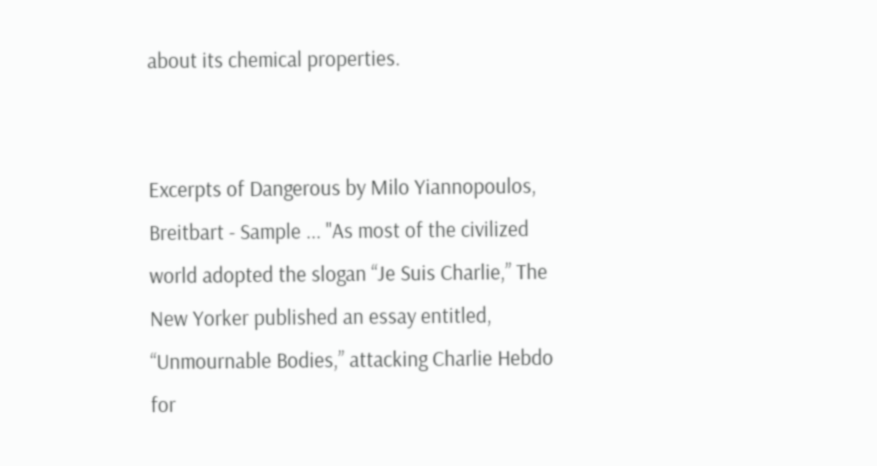about its chemical properties.


Excerpts of Dangerous by Milo Yiannopoulos, Breitbart - Sample ... "As most of the civilized world adopted the slogan “Je Suis Charlie,” The New Yorker published an essay entitled, “Unmournable Bodies,” attacking Charlie Hebdo for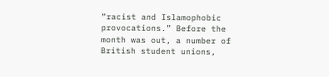“racist and Islamophobic provocations.” Before the month was out, a number of British student unions,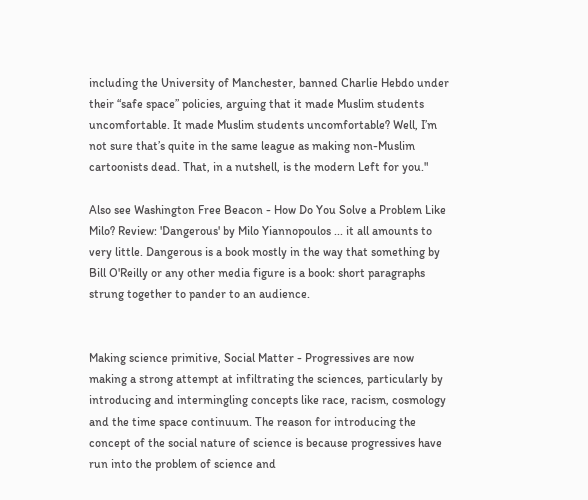including the University of Manchester, banned Charlie Hebdo under their “safe space” policies, arguing that it made Muslim students uncomfortable. It made Muslim students uncomfortable? Well, I’m not sure that’s quite in the same league as making non-Muslim cartoonists dead. That, in a nutshell, is the modern Left for you."

Also see Washington Free Beacon - How Do You Solve a Problem Like Milo? Review: 'Dangerous' by Milo Yiannopoulos ... it all amounts to very little. Dangerous is a book mostly in the way that something by Bill O'Reilly or any other media figure is a book: short paragraphs strung together to pander to an audience.


Making science primitive, Social Matter - Progressives are now making a strong attempt at infiltrating the sciences, particularly by introducing and intermingling concepts like race, racism, cosmology and the time space continuum. The reason for introducing the concept of the social nature of science is because progressives have run into the problem of science and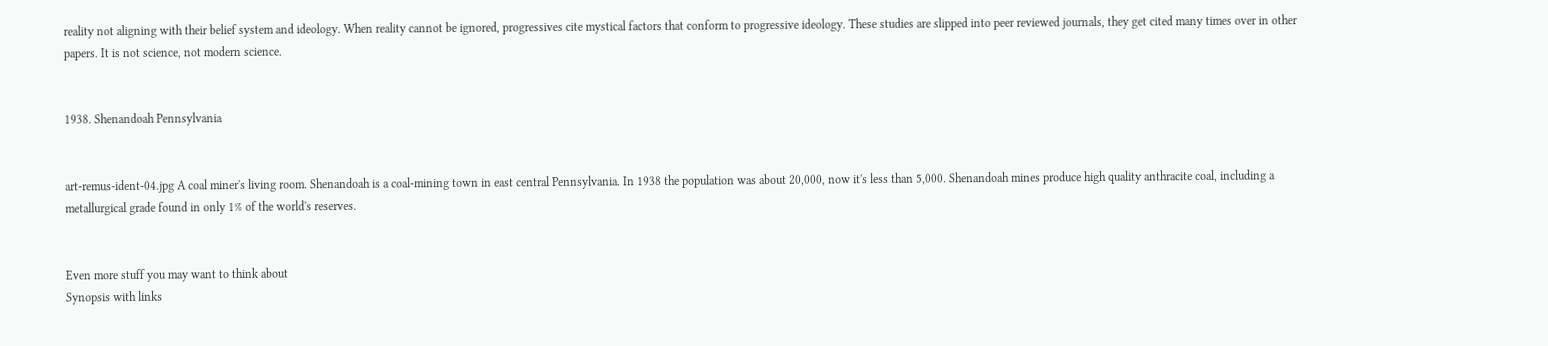reality not aligning with their belief system and ideology. When reality cannot be ignored, progressives cite mystical factors that conform to progressive ideology. These studies are slipped into peer reviewed journals, they get cited many times over in other papers. It is not science, not modern science.


1938. Shenandoah Pennsylvania


art-remus-ident-04.jpg A coal miner's living room. Shenandoah is a coal-mining town in east central Pennsylvania. In 1938 the population was about 20,000, now it's less than 5,000. Shenandoah mines produce high quality anthracite coal, including a metallurgical grade found in only 1% of the world's reserves.


Even more stuff you may want to think about
Synopsis with links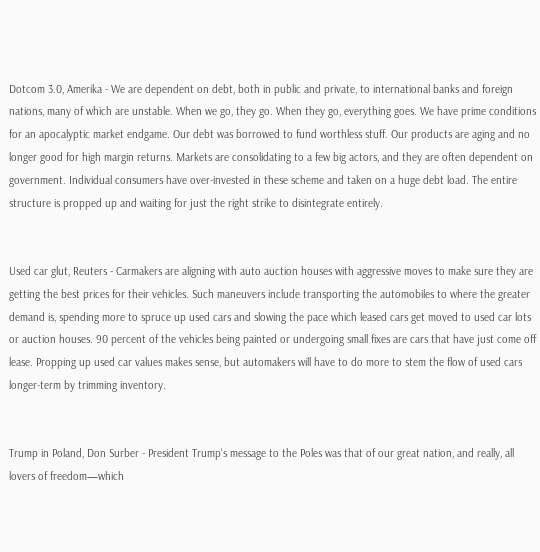Dotcom 3.0, Amerika - We are dependent on debt, both in public and private, to international banks and foreign nations, many of which are unstable. When we go, they go. When they go, everything goes. We have prime conditions for an apocalyptic market endgame. Our debt was borrowed to fund worthless stuff. Our products are aging and no longer good for high margin returns. Markets are consolidating to a few big actors, and they are often dependent on government. Individual consumers have over-invested in these scheme and taken on a huge debt load. The entire structure is propped up and waiting for just the right strike to disintegrate entirely.


Used car glut, Reuters - Carmakers are aligning with auto auction houses with aggressive moves to make sure they are getting the best prices for their vehicles. Such maneuvers include transporting the automobiles to where the greater demand is, spending more to spruce up used cars and slowing the pace which leased cars get moved to used car lots or auction houses. 90 percent of the vehicles being painted or undergoing small fixes are cars that have just come off lease. Propping up used car values makes sense, but automakers will have to do more to stem the flow of used cars longer-term by trimming inventory.


Trump in Poland, Don Surber - President Trump's message to the Poles was that of our great nation, and really, all lovers of freedom—which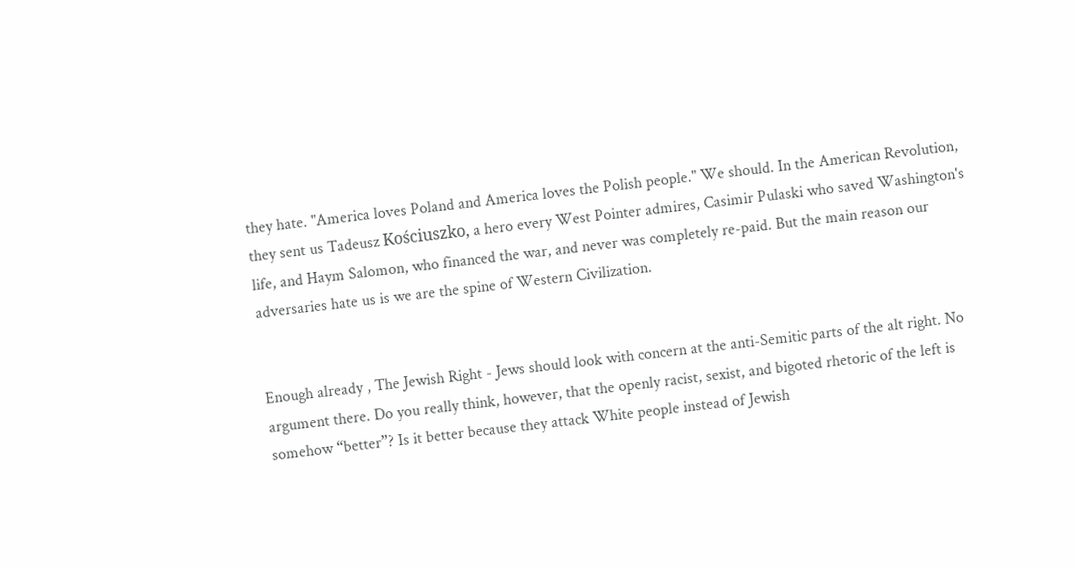they hate. "America loves Poland and America loves the Polish people." We should. In the American Revolution, they sent us Tadeusz Kościuszko, a hero every West Pointer admires, Casimir Pulaski who saved Washington's life, and Haym Salomon, who financed the war, and never was completely re-paid. But the main reason our adversaries hate us is we are the spine of Western Civilization.


Enough already , The Jewish Right - Jews should look with concern at the anti-Semitic parts of the alt right. No argument there. Do you really think, however, that the openly racist, sexist, and bigoted rhetoric of the left is somehow “better”? Is it better because they attack White people instead of Jewish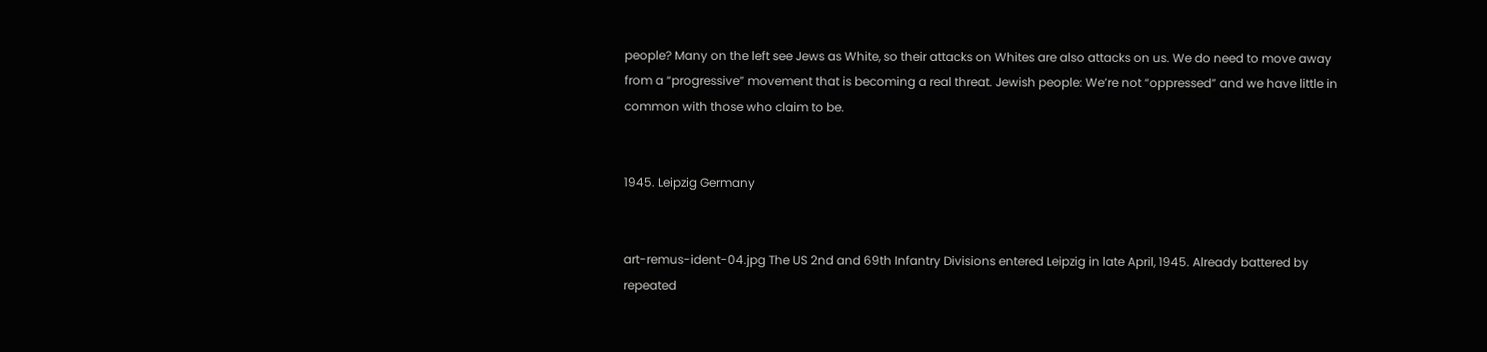people? Many on the left see Jews as White, so their attacks on Whites are also attacks on us. We do need to move away from a “progressive” movement that is becoming a real threat. Jewish people: We’re not “oppressed” and we have little in common with those who claim to be.


1945. Leipzig Germany


art-remus-ident-04.jpg The US 2nd and 69th Infantry Divisions entered Leipzig in late April, 1945. Already battered by repeated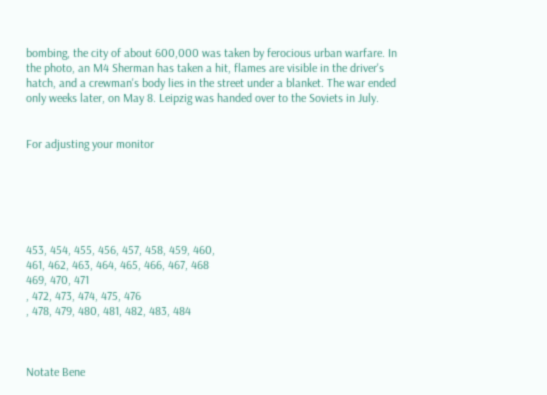bombing, the city of about 600,000 was taken by ferocious urban warfare. In the photo, an M4 Sherman has taken a hit, flames are visible in the driver's hatch, and a crewman's body lies in the street under a blanket. The war ended only weeks later, on May 8. Leipzig was handed over to the Soviets in July.


For adjusting your monitor






453, 454, 455, 456, 457, 458, 459, 460,
461, 462, 463, 464, 465, 466, 467, 468
469, 470, 471
, 472, 473, 474, 475, 476
, 478, 479, 480, 481, 482, 483, 484



Notate Bene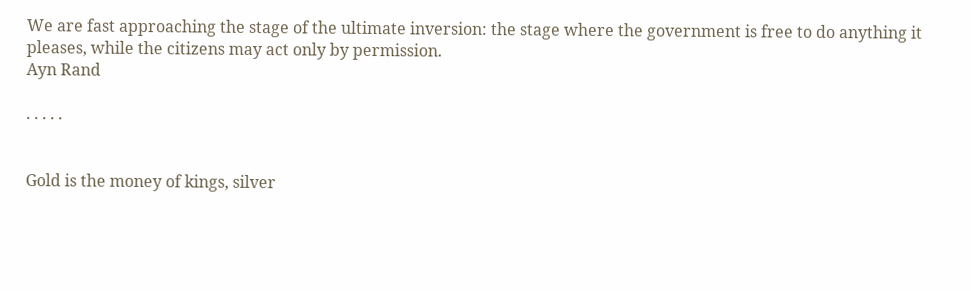We are fast approaching the stage of the ultimate inversion: the stage where the government is free to do anything it pleases, while the citizens may act only by permission.
Ayn Rand

. . . . .


Gold is the money of kings, silver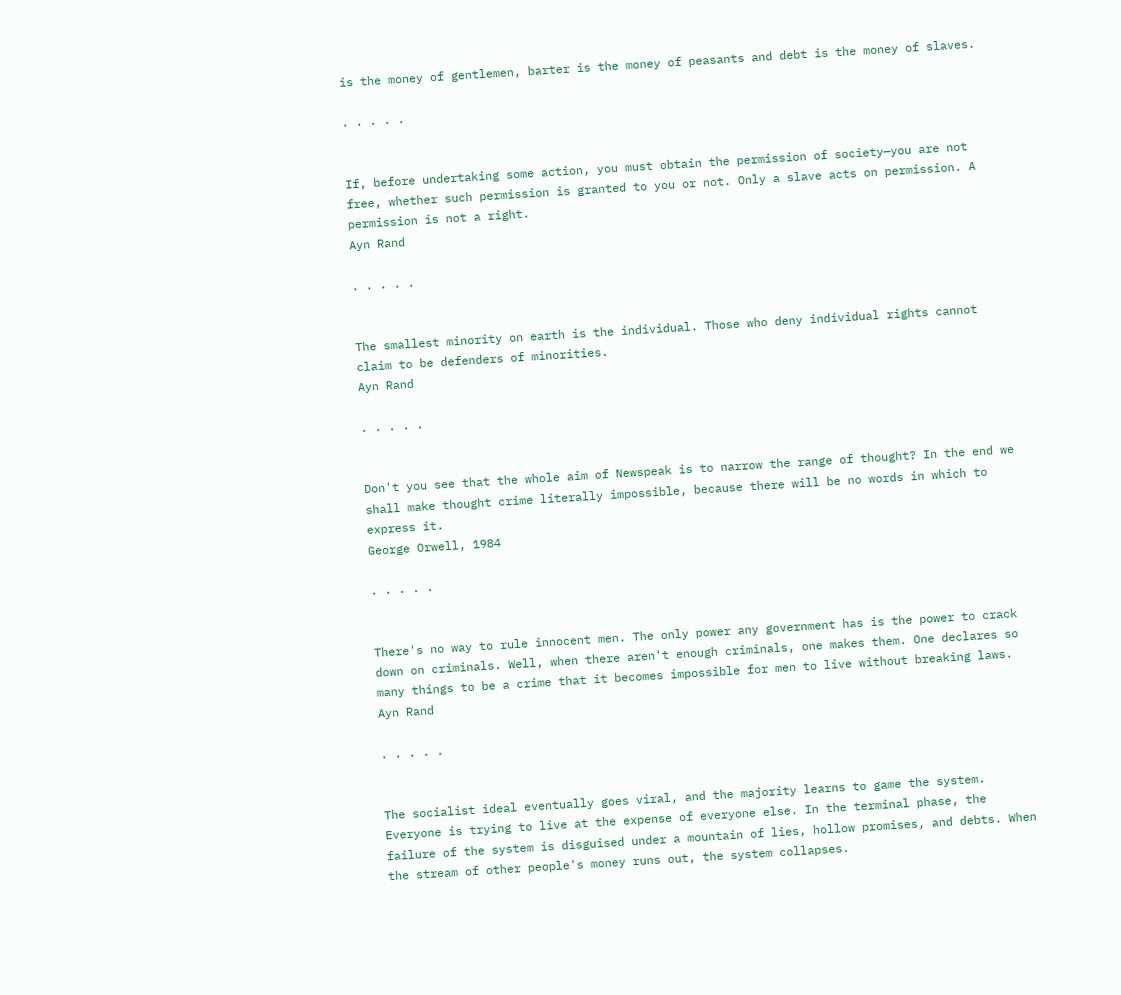is the money of gentlemen, barter is the money of peasants and debt is the money of slaves.

. . . . .


If, before undertaking some action, you must obtain the permission of society—you are not free, whether such permission is granted to you or not. Only a slave acts on permission. A permission is not a right.
Ayn Rand

. . . . .


The smallest minority on earth is the individual. Those who deny individual rights cannot claim to be defenders of minorities.
Ayn Rand

. . . . .


Don't you see that the whole aim of Newspeak is to narrow the range of thought? In the end we shall make thought crime literally impossible, because there will be no words in which to express it.
George Orwell, 1984

. . . . .


There's no way to rule innocent men. The only power any government has is the power to crack down on criminals. Well, when there aren't enough criminals, one makes them. One declares so many things to be a crime that it becomes impossible for men to live without breaking laws.
Ayn Rand

. . . . .


The socialist ideal eventually goes viral, and the majority learns to game the system. Everyone is trying to live at the expense of everyone else. In the terminal phase, the failure of the system is disguised under a mountain of lies, hollow promises, and debts. When the stream of other people's money runs out, the system collapses.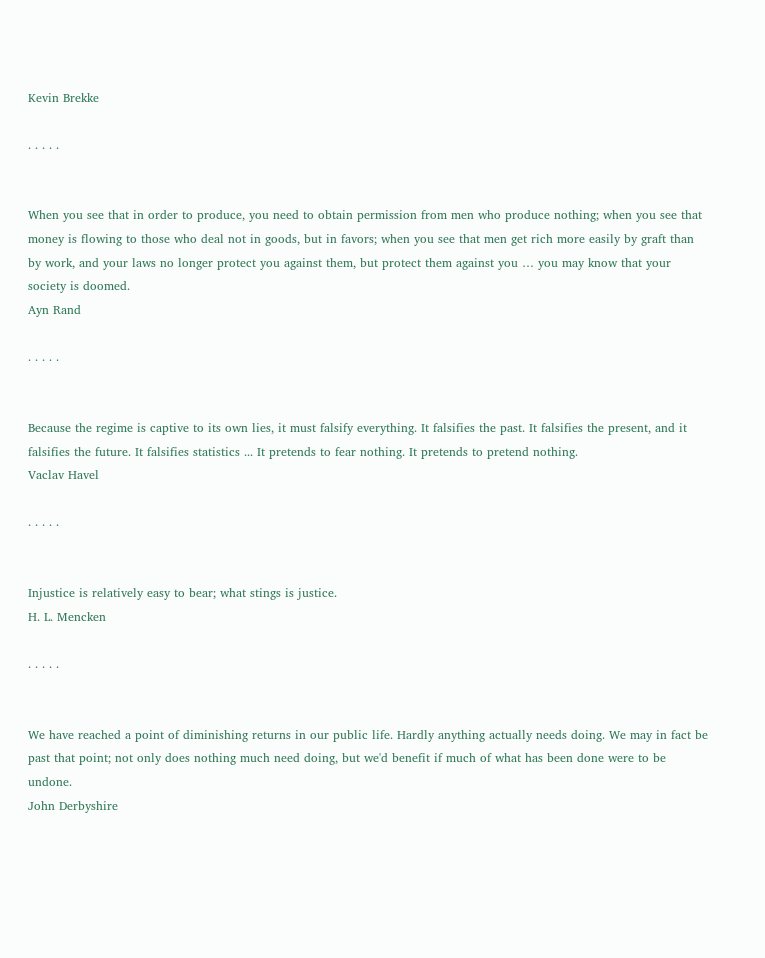Kevin Brekke

. . . . .


When you see that in order to produce, you need to obtain permission from men who produce nothing; when you see that money is flowing to those who deal not in goods, but in favors; when you see that men get rich more easily by graft than by work, and your laws no longer protect you against them, but protect them against you … you may know that your society is doomed.
Ayn Rand

. . . . .


Because the regime is captive to its own lies, it must falsify everything. It falsifies the past. It falsifies the present, and it falsifies the future. It falsifies statistics ... It pretends to fear nothing. It pretends to pretend nothing.
Vaclav Havel

. . . . .


Injustice is relatively easy to bear; what stings is justice.
H. L. Mencken

. . . . .


We have reached a point of diminishing returns in our public life. Hardly anything actually needs doing. We may in fact be past that point; not only does nothing much need doing, but we'd benefit if much of what has been done were to be undone.
John Derbyshire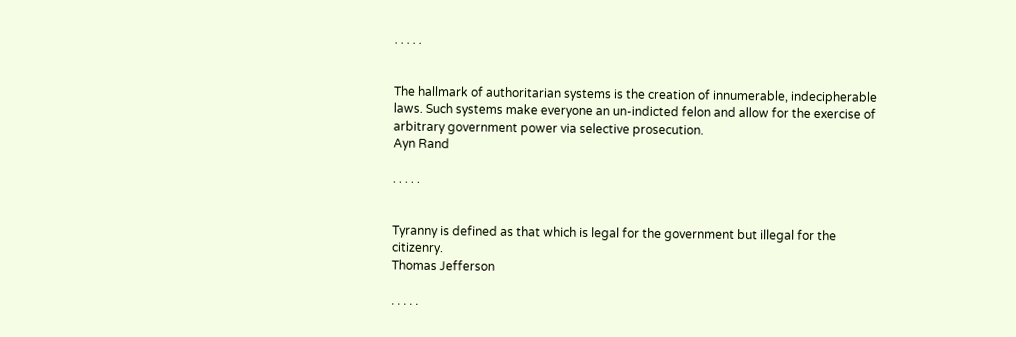. . . . .


The hallmark of authoritarian systems is the creation of innumerable, indecipherable laws. Such systems make everyone an un-indicted felon and allow for the exercise of arbitrary government power via selective prosecution.
Ayn Rand

. . . . .


Tyranny is defined as that which is legal for the government but illegal for the citizenry.
Thomas Jefferson

. . . . .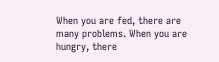When you are fed, there are many problems. When you are hungry, there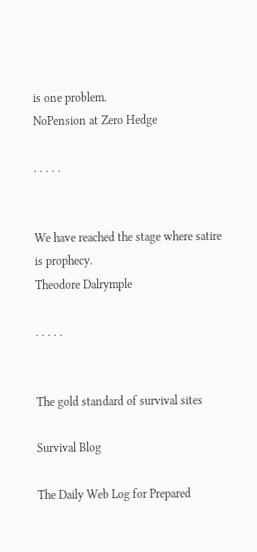is one problem.
NoPension at Zero Hedge

. . . . .


We have reached the stage where satire is prophecy.
Theodore Dalrymple

. . . . .


The gold standard of survival sites

Survival Blog

The Daily Web Log for Prepared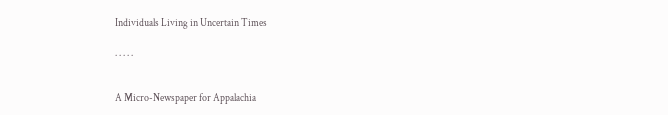Individuals Living in Uncertain Times

. . . . .


A Micro-Newspaper for Appalachia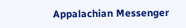Appalachian Messenger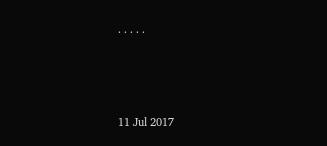. . . . .




11 Jul 2017